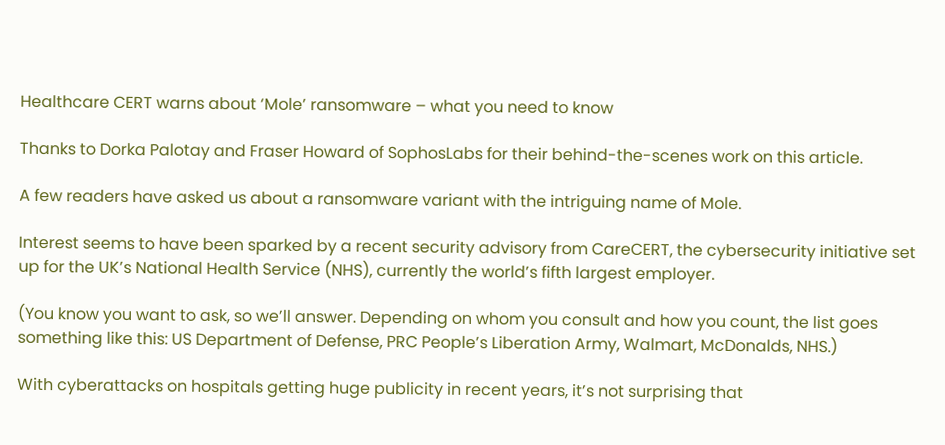Healthcare CERT warns about ‘Mole’ ransomware – what you need to know

Thanks to Dorka Palotay and Fraser Howard of SophosLabs for their behind-the-scenes work on this article.

A few readers have asked us about a ransomware variant with the intriguing name of Mole.

Interest seems to have been sparked by a recent security advisory from CareCERT, the cybersecurity initiative set up for the UK’s National Health Service (NHS), currently the world’s fifth largest employer.

(You know you want to ask, so we’ll answer. Depending on whom you consult and how you count, the list goes something like this: US Department of Defense, PRC People’s Liberation Army, Walmart, McDonalds, NHS.)

With cyberattacks on hospitals getting huge publicity in recent years, it’s not surprising that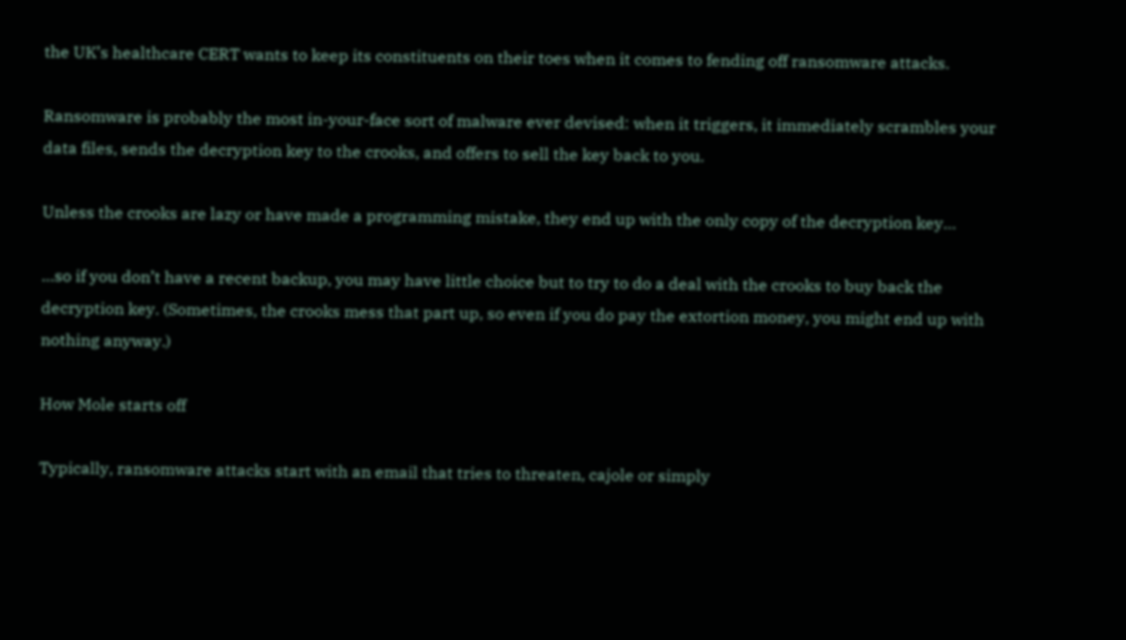the UK’s healthcare CERT wants to keep its constituents on their toes when it comes to fending off ransomware attacks.

Ransomware is probably the most in-your-face sort of malware ever devised: when it triggers, it immediately scrambles your data files, sends the decryption key to the crooks, and offers to sell the key back to you.

Unless the crooks are lazy or have made a programming mistake, they end up with the only copy of the decryption key…

…so if you don’t have a recent backup, you may have little choice but to try to do a deal with the crooks to buy back the decryption key. (Sometimes, the crooks mess that part up, so even if you do pay the extortion money, you might end up with nothing anyway.)

How Mole starts off

Typically, ransomware attacks start with an email that tries to threaten, cajole or simply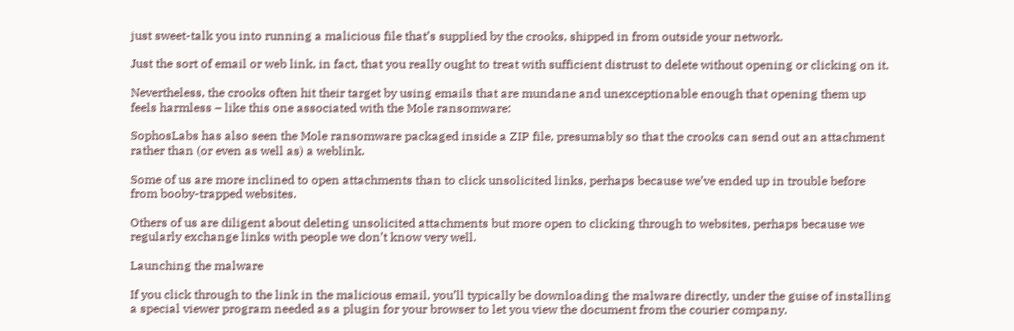just sweet-talk you into running a malicious file that’s supplied by the crooks, shipped in from outside your network.

Just the sort of email or web link, in fact, that you really ought to treat with sufficient distrust to delete without opening or clicking on it.

Nevertheless, the crooks often hit their target by using emails that are mundane and unexceptionable enough that opening them up feels harmless – like this one associated with the Mole ransomware:

SophosLabs has also seen the Mole ransomware packaged inside a ZIP file, presumably so that the crooks can send out an attachment rather than (or even as well as) a weblink.

Some of us are more inclined to open attachments than to click unsolicited links, perhaps because we’ve ended up in trouble before from booby-trapped websites.

Others of us are diligent about deleting unsolicited attachments but more open to clicking through to websites, perhaps because we regularly exchange links with people we don’t know very well.

Launching the malware

If you click through to the link in the malicious email, you’ll typically be downloading the malware directly, under the guise of installing a special viewer program needed as a plugin for your browser to let you view the document from the courier company.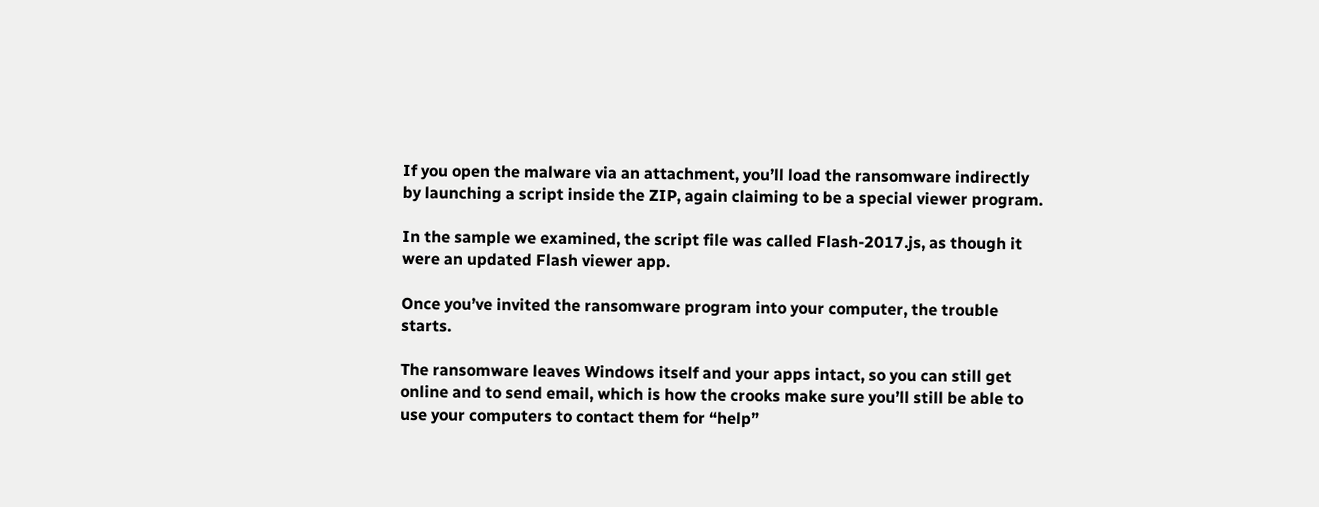If you open the malware via an attachment, you’ll load the ransomware indirectly by launching a script inside the ZIP, again claiming to be a special viewer program.

In the sample we examined, the script file was called Flash-2017.js, as though it were an updated Flash viewer app.

Once you’ve invited the ransomware program into your computer, the trouble starts.

The ransomware leaves Windows itself and your apps intact, so you can still get online and to send email, which is how the crooks make sure you’ll still be able to use your computers to contact them for “help”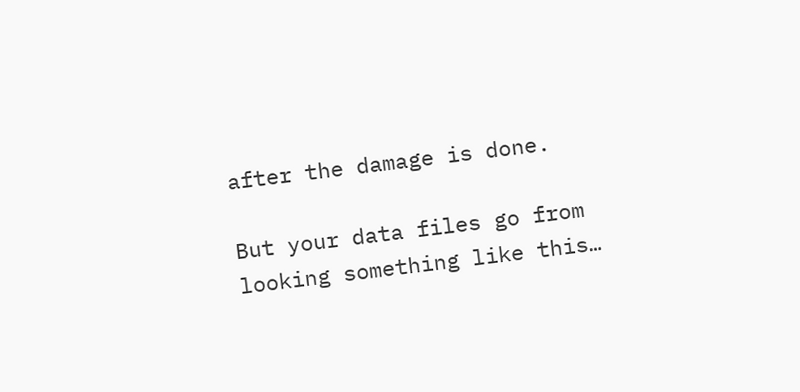after the damage is done.

But your data files go from looking something like this…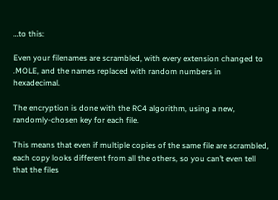…to this:

Even your filenames are scrambled, with every extension changed to .MOLE, and the names replaced with random numbers in hexadecimal.

The encryption is done with the RC4 algorithm, using a new, randomly-chosen key for each file.

This means that even if multiple copies of the same file are scrambled, each copy looks different from all the others, so you can’t even tell that the files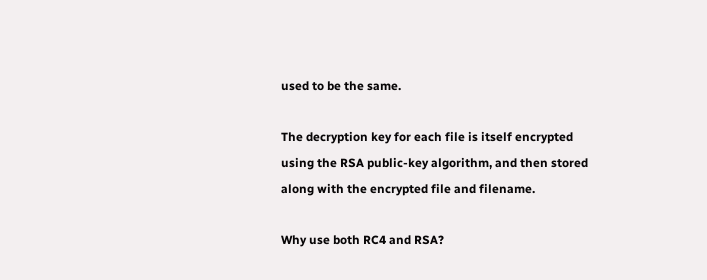used to be the same.

The decryption key for each file is itself encrypted using the RSA public-key algorithm, and then stored along with the encrypted file and filename.

Why use both RC4 and RSA?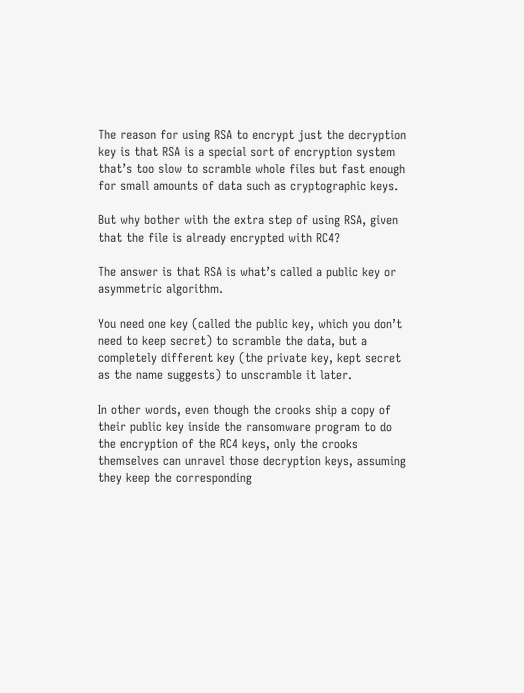The reason for using RSA to encrypt just the decryption key is that RSA is a special sort of encryption system that’s too slow to scramble whole files but fast enough for small amounts of data such as cryptographic keys.

But why bother with the extra step of using RSA, given that the file is already encrypted with RC4?

The answer is that RSA is what’s called a public key or asymmetric algorithm.

You need one key (called the public key, which you don’t need to keep secret) to scramble the data, but a completely different key (the private key, kept secret as the name suggests) to unscramble it later.

In other words, even though the crooks ship a copy of their public key inside the ransomware program to do the encryption of the RC4 keys, only the crooks themselves can unravel those decryption keys, assuming they keep the corresponding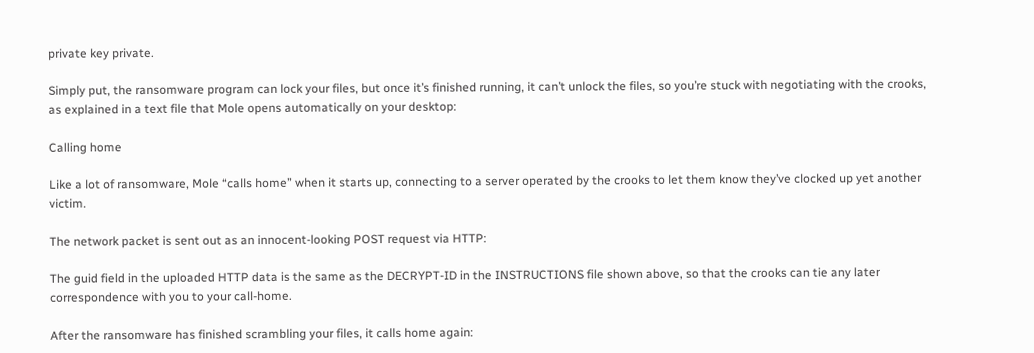private key private.

Simply put, the ransomware program can lock your files, but once it’s finished running, it can’t unlock the files, so you’re stuck with negotiating with the crooks, as explained in a text file that Mole opens automatically on your desktop:

Calling home

Like a lot of ransomware, Mole “calls home” when it starts up, connecting to a server operated by the crooks to let them know they’ve clocked up yet another victim.

The network packet is sent out as an innocent-looking POST request via HTTP:

The guid field in the uploaded HTTP data is the same as the DECRYPT-ID in the INSTRUCTIONS file shown above, so that the crooks can tie any later correspondence with you to your call-home.

After the ransomware has finished scrambling your files, it calls home again: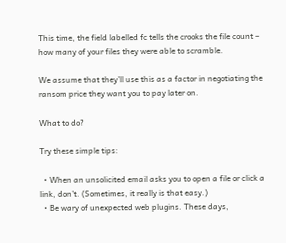This time, the field labelled fc tells the crooks the file count – how many of your files they were able to scramble.

We assume that they’ll use this as a factor in negotiating the ransom price they want you to pay later on.

What to do?

Try these simple tips:

  • When an unsolicited email asks you to open a file or click a link, don’t. (Sometimes, it really is that easy.)
  • Be wary of unexpected web plugins. These days,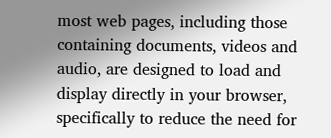most web pages, including those containing documents, videos and audio, are designed to load and display directly in your browser, specifically to reduce the need for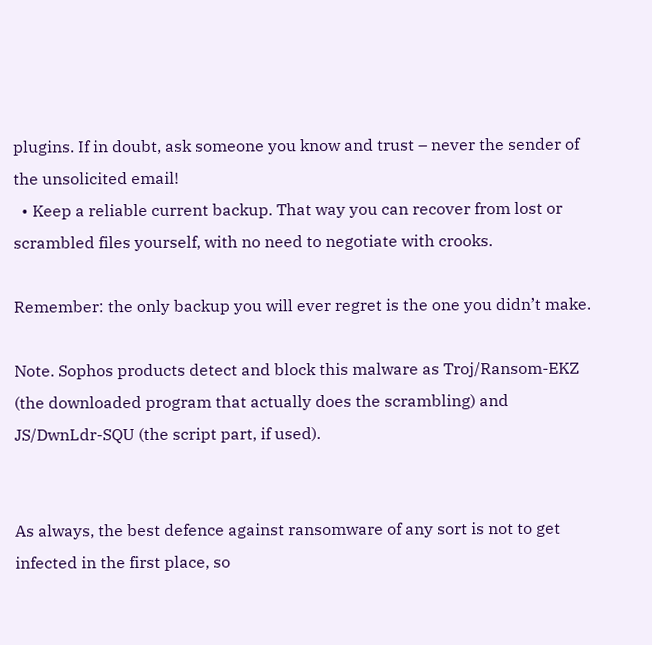plugins. If in doubt, ask someone you know and trust – never the sender of the unsolicited email!
  • Keep a reliable current backup. That way you can recover from lost or scrambled files yourself, with no need to negotiate with crooks.

Remember: the only backup you will ever regret is the one you didn’t make.

Note. Sophos products detect and block this malware as Troj/Ransom-EKZ (the downloaded program that actually does the scrambling) and JS/DwnLdr-SQU (the script part, if used).


As always, the best defence against ransomware of any sort is not to get infected in the first place, so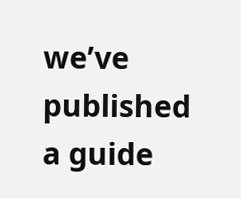we’ve published a guide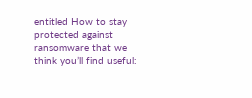entitled How to stay protected against ransomware that we think you’ll find useful: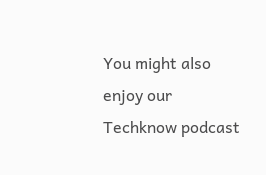You might also enjoy our Techknow podcast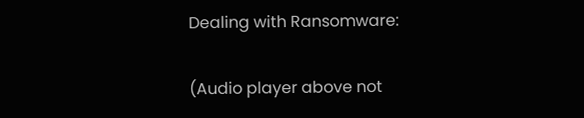Dealing with Ransomware:

(Audio player above not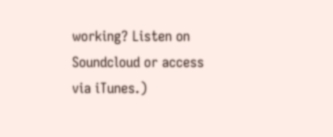working? Listen on Soundcloud or access via iTunes.)